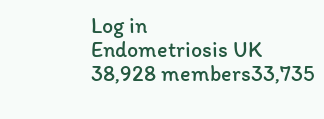Log in
Endometriosis UK
38,928 members33,735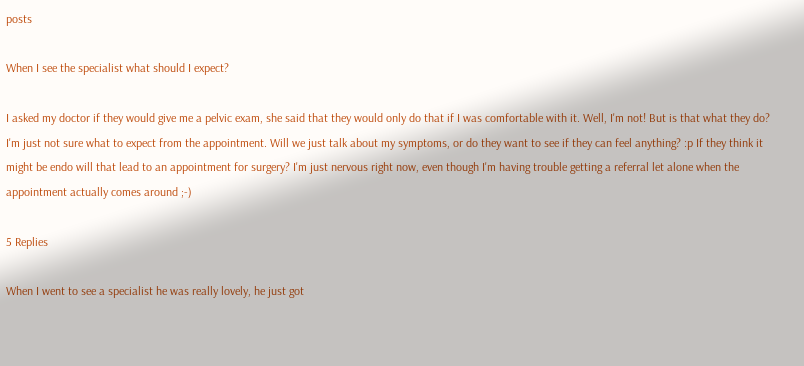posts

When I see the specialist what should I expect?

I asked my doctor if they would give me a pelvic exam, she said that they would only do that if I was comfortable with it. Well, I'm not! But is that what they do? I'm just not sure what to expect from the appointment. Will we just talk about my symptoms, or do they want to see if they can feel anything? :p If they think it might be endo will that lead to an appointment for surgery? I'm just nervous right now, even though I'm having trouble getting a referral let alone when the appointment actually comes around ;-)

5 Replies

When I went to see a specialist he was really lovely, he just got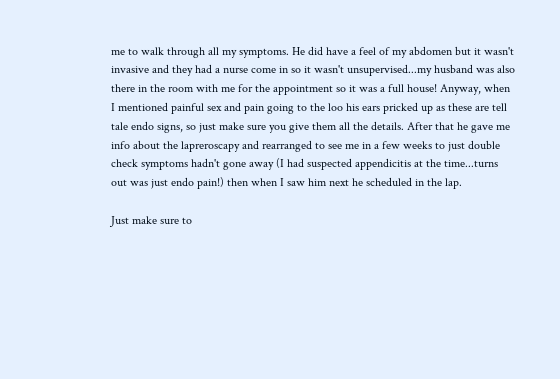me to walk through all my symptoms. He did have a feel of my abdomen but it wasn't invasive and they had a nurse come in so it wasn't unsupervised...my husband was also there in the room with me for the appointment so it was a full house! Anyway, when I mentioned painful sex and pain going to the loo his ears pricked up as these are tell tale endo signs, so just make sure you give them all the details. After that he gave me info about the lapreroscapy and rearranged to see me in a few weeks to just double check symptoms hadn't gone away (I had suspected appendicitis at the time...turns out was just endo pain!) then when I saw him next he scheduled in the lap.

Just make sure to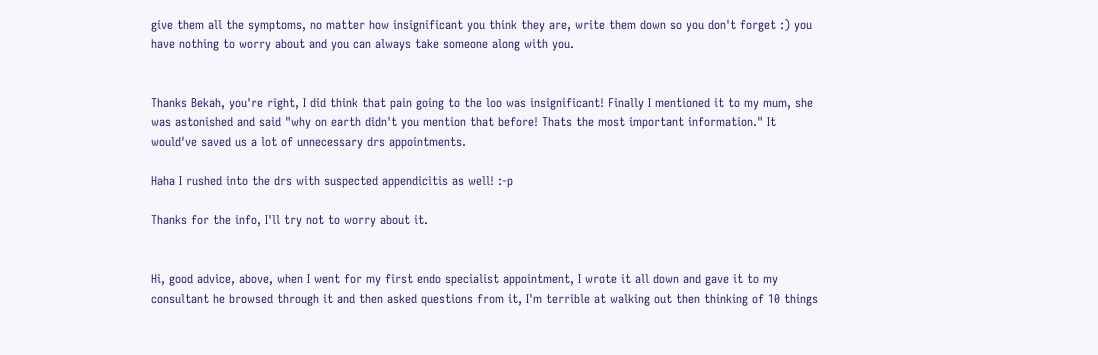give them all the symptoms, no matter how insignificant you think they are, write them down so you don't forget :) you have nothing to worry about and you can always take someone along with you.


Thanks Bekah, you're right, I did think that pain going to the loo was insignificant! Finally I mentioned it to my mum, she was astonished and said "why on earth didn't you mention that before! Thats the most important information." It would've saved us a lot of unnecessary drs appointments.

Haha I rushed into the drs with suspected appendicitis as well! :-p

Thanks for the info, I'll try not to worry about it.


Hi, good advice, above, when I went for my first endo specialist appointment, I wrote it all down and gave it to my consultant he browsed through it and then asked questions from it, I'm terrible at walking out then thinking of 10 things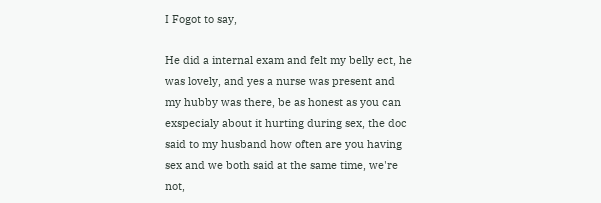I Fogot to say,

He did a internal exam and felt my belly ect, he was lovely, and yes a nurse was present and my hubby was there, be as honest as you can exspecialy about it hurting during sex, the doc said to my husband how often are you having sex and we both said at the same time, we're not,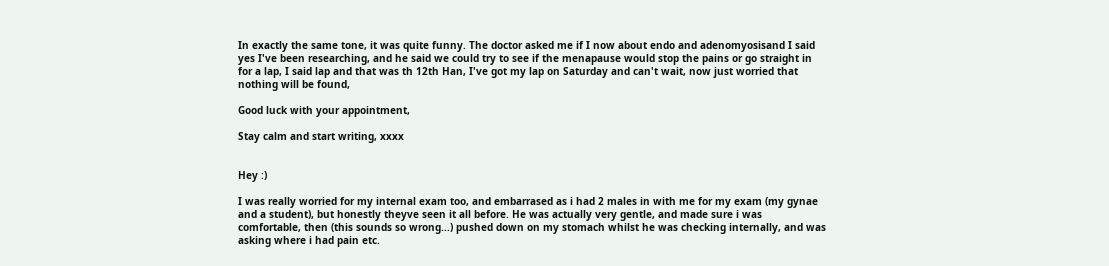In exactly the same tone, it was quite funny. The doctor asked me if I now about endo and adenomyosisand I said yes I've been researching, and he said we could try to see if the menapause would stop the pains or go straight in for a lap, I said lap and that was th 12th Han, I've got my lap on Saturday and can't wait, now just worried that nothing will be found,

Good luck with your appointment,

Stay calm and start writing, xxxx


Hey :)

I was really worried for my internal exam too, and embarrased as i had 2 males in with me for my exam (my gynae and a student), but honestly theyve seen it all before. He was actually very gentle, and made sure i was comfortable, then (this sounds so wrong...) pushed down on my stomach whilst he was checking internally, and was asking where i had pain etc.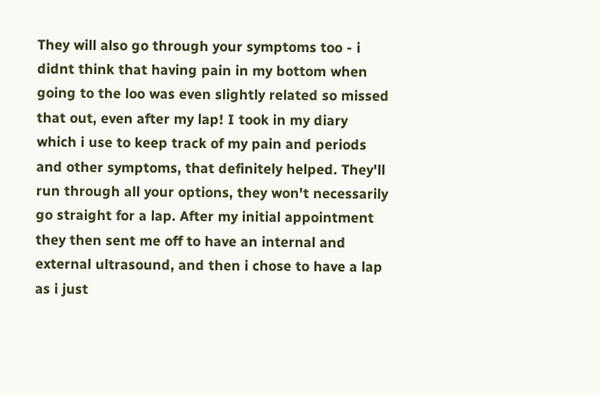They will also go through your symptoms too - i didnt think that having pain in my bottom when going to the loo was even slightly related so missed that out, even after my lap! I took in my diary which i use to keep track of my pain and periods and other symptoms, that definitely helped. They'll run through all your options, they won't necessarily go straight for a lap. After my initial appointment they then sent me off to have an internal and external ultrasound, and then i chose to have a lap as i just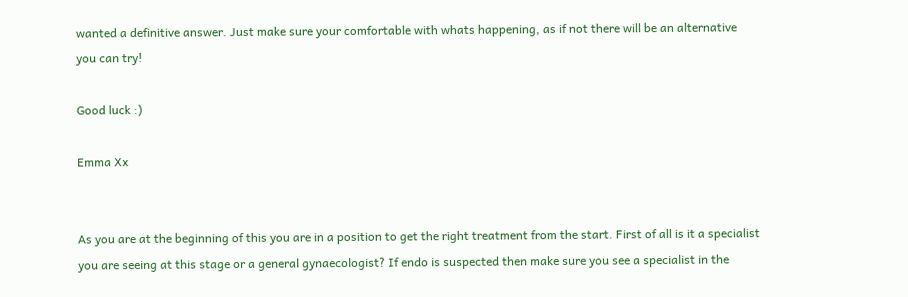wanted a definitive answer. Just make sure your comfortable with whats happening, as if not there will be an alternative you can try!

Good luck :)

Emma Xx


As you are at the beginning of this you are in a position to get the right treatment from the start. First of all is it a specialist you are seeing at this stage or a general gynaecologist? If endo is suspected then make sure you see a specialist in the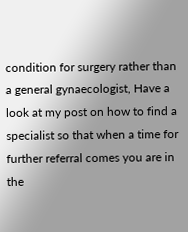condition for surgery rather than a general gynaecologist, Have a look at my post on how to find a specialist so that when a time for further referral comes you are in the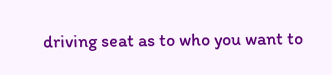driving seat as to who you want to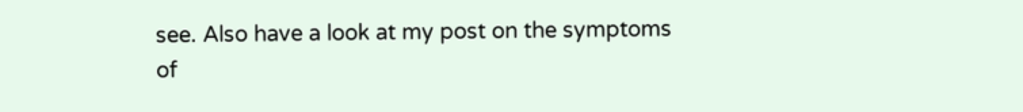see. Also have a look at my post on the symptoms of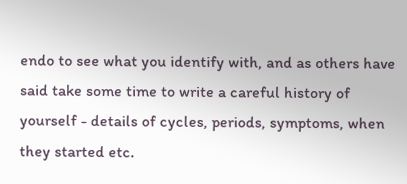endo to see what you identify with, and as others have said take some time to write a careful history of yourself - details of cycles, periods, symptoms, when they started etc.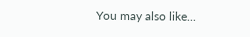You may also like...